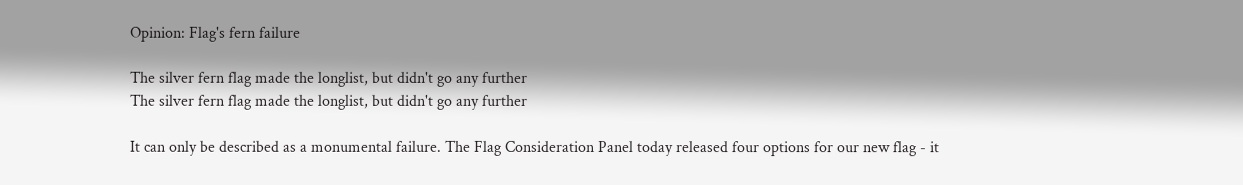Opinion: Flag's fern failure

The silver fern flag made the longlist, but didn't go any further
The silver fern flag made the longlist, but didn't go any further

It can only be described as a monumental failure. The Flag Consideration Panel today released four options for our new flag - it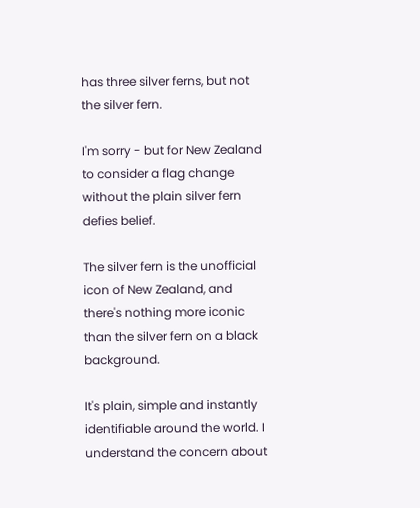has three silver ferns, but not the silver fern.

I'm sorry - but for New Zealand to consider a flag change without the plain silver fern defies belief.

The silver fern is the unofficial icon of New Zealand, and there's nothing more iconic than the silver fern on a black background.

It's plain, simple and instantly identifiable around the world. I understand the concern about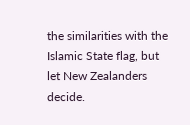the similarities with the Islamic State flag, but let New Zealanders decide.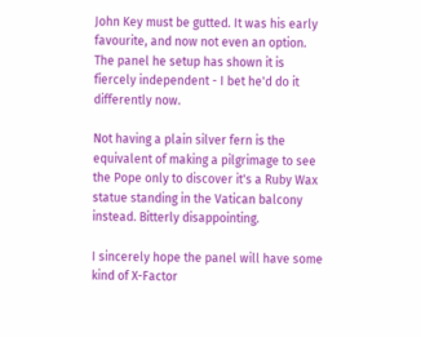John Key must be gutted. It was his early favourite, and now not even an option. The panel he setup has shown it is fiercely independent - I bet he'd do it differently now.

Not having a plain silver fern is the equivalent of making a pilgrimage to see the Pope only to discover it's a Ruby Wax statue standing in the Vatican balcony instead. Bitterly disappointing.

I sincerely hope the panel will have some kind of X-Factor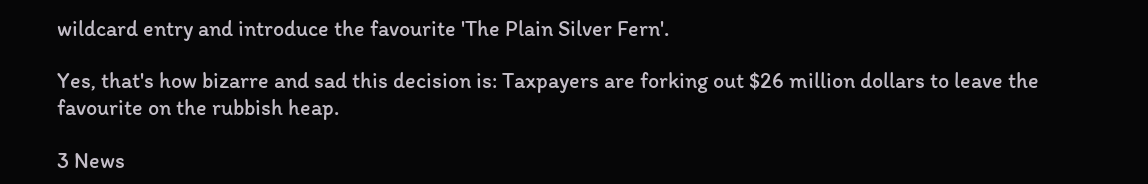wildcard entry and introduce the favourite 'The Plain Silver Fern'.

Yes, that's how bizarre and sad this decision is: Taxpayers are forking out $26 million dollars to leave the favourite on the rubbish heap.

3 News